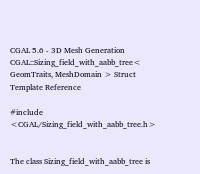CGAL 5.6 - 3D Mesh Generation
CGAL::Sizing_field_with_aabb_tree< GeomTraits, MeshDomain > Struct Template Reference

#include <CGAL/Sizing_field_with_aabb_tree.h>


The class Sizing_field_with_aabb_tree is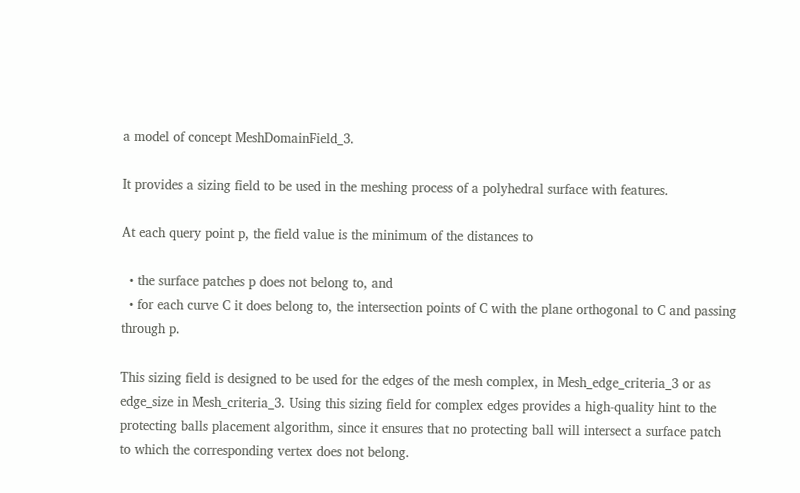a model of concept MeshDomainField_3.

It provides a sizing field to be used in the meshing process of a polyhedral surface with features.

At each query point p, the field value is the minimum of the distances to

  • the surface patches p does not belong to, and
  • for each curve C it does belong to, the intersection points of C with the plane orthogonal to C and passing through p.

This sizing field is designed to be used for the edges of the mesh complex, in Mesh_edge_criteria_3 or as edge_size in Mesh_criteria_3. Using this sizing field for complex edges provides a high-quality hint to the protecting balls placement algorithm, since it ensures that no protecting ball will intersect a surface patch to which the corresponding vertex does not belong.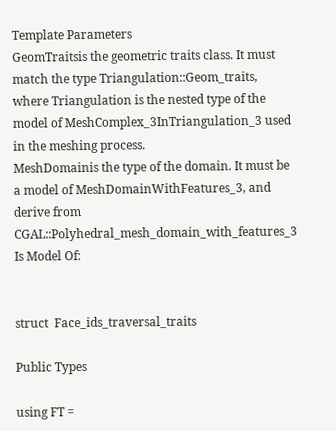Template Parameters
GeomTraitsis the geometric traits class. It must match the type Triangulation::Geom_traits, where Triangulation is the nested type of the model of MeshComplex_3InTriangulation_3 used in the meshing process.
MeshDomainis the type of the domain. It must be a model of MeshDomainWithFeatures_3, and derive from CGAL::Polyhedral_mesh_domain_with_features_3
Is Model Of:


struct  Face_ids_traversal_traits

Public Types

using FT =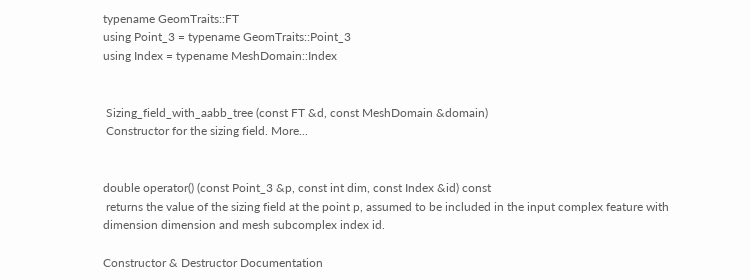typename GeomTraits::FT
using Point_3 = typename GeomTraits::Point_3
using Index = typename MeshDomain::Index


 Sizing_field_with_aabb_tree (const FT &d, const MeshDomain &domain)
 Constructor for the sizing field. More...


double operator() (const Point_3 &p, const int dim, const Index &id) const
 returns the value of the sizing field at the point p, assumed to be included in the input complex feature with dimension dimension and mesh subcomplex index id.

Constructor & Destructor Documentation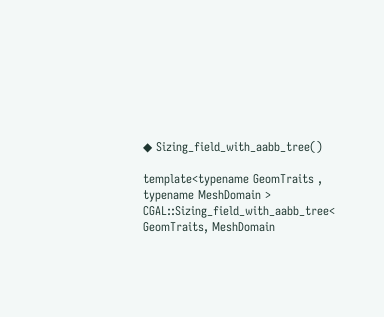◆ Sizing_field_with_aabb_tree()

template<typename GeomTraits , typename MeshDomain >
CGAL::Sizing_field_with_aabb_tree< GeomTraits, MeshDomain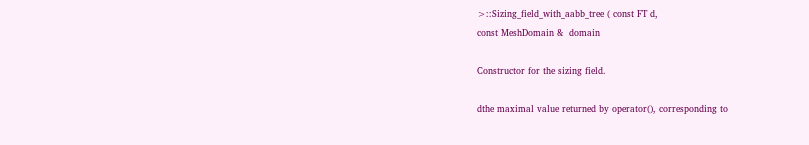>::Sizing_field_with_aabb_tree ( const FT d,
const MeshDomain &  domain

Constructor for the sizing field.

dthe maximal value returned by operator(), corresponding to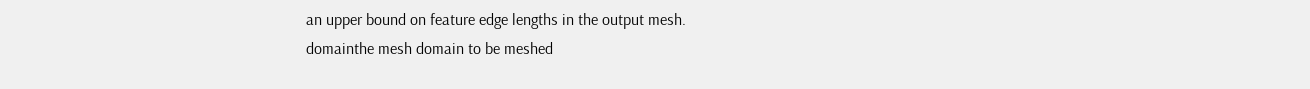an upper bound on feature edge lengths in the output mesh.
domainthe mesh domain to be meshed